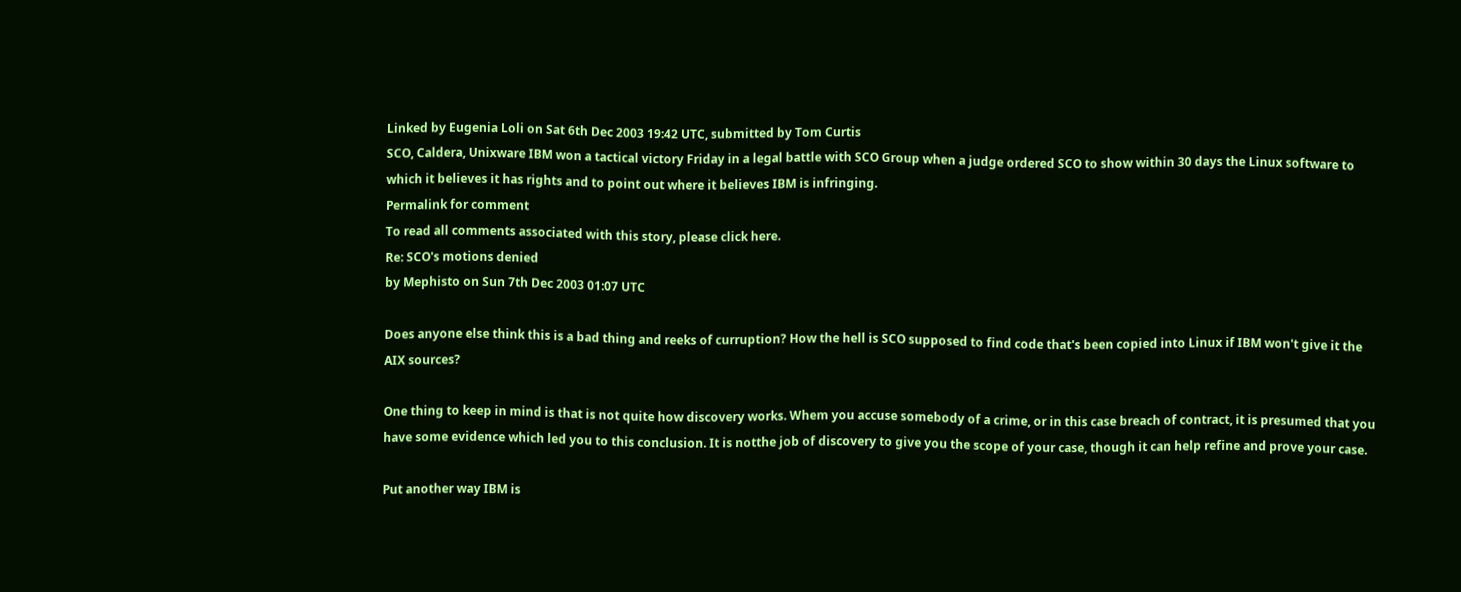Linked by Eugenia Loli on Sat 6th Dec 2003 19:42 UTC, submitted by Tom Curtis
SCO, Caldera, Unixware IBM won a tactical victory Friday in a legal battle with SCO Group when a judge ordered SCO to show within 30 days the Linux software to which it believes it has rights and to point out where it believes IBM is infringing.
Permalink for comment
To read all comments associated with this story, please click here.
Re: SCO's motions denied
by Mephisto on Sun 7th Dec 2003 01:07 UTC

Does anyone else think this is a bad thing and reeks of curruption? How the hell is SCO supposed to find code that's been copied into Linux if IBM won't give it the AIX sources?

One thing to keep in mind is that is not quite how discovery works. Whem you accuse somebody of a crime, or in this case breach of contract, it is presumed that you have some evidence which led you to this conclusion. It is notthe job of discovery to give you the scope of your case, though it can help refine and prove your case.

Put another way IBM is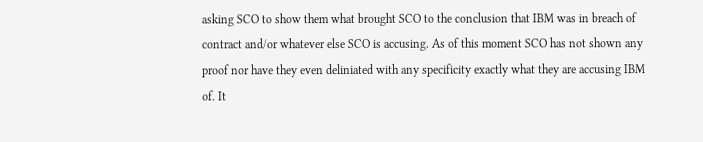asking SCO to show them what brought SCO to the conclusion that IBM was in breach of contract and/or whatever else SCO is accusing. As of this moment SCO has not shown any proof nor have they even deliniated with any specificity exactly what they are accusing IBM of. It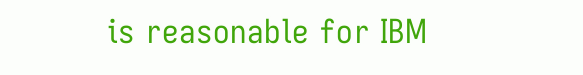is reasonable for IBM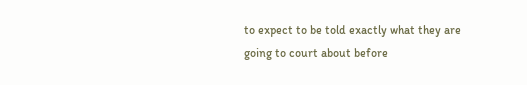to expect to be told exactly what they are going to court about before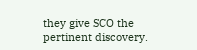they give SCO the pertinent discovery.